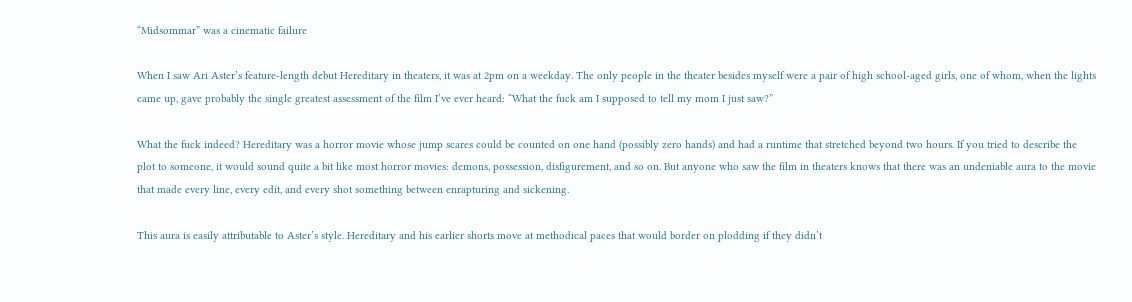“Midsommar” was a cinematic failure

When I saw Ari Aster’s feature-length debut Hereditary in theaters, it was at 2pm on a weekday. The only people in the theater besides myself were a pair of high school-aged girls, one of whom, when the lights came up, gave probably the single greatest assessment of the film I’ve ever heard: “What the fuck am I supposed to tell my mom I just saw?”

What the fuck indeed? Hereditary was a horror movie whose jump scares could be counted on one hand (possibly zero hands) and had a runtime that stretched beyond two hours. If you tried to describe the plot to someone, it would sound quite a bit like most horror movies: demons, possession, disfigurement, and so on. But anyone who saw the film in theaters knows that there was an undeniable aura to the movie that made every line, every edit, and every shot something between enrapturing and sickening.

This aura is easily attributable to Aster’s style. Hereditary and his earlier shorts move at methodical paces that would border on plodding if they didn’t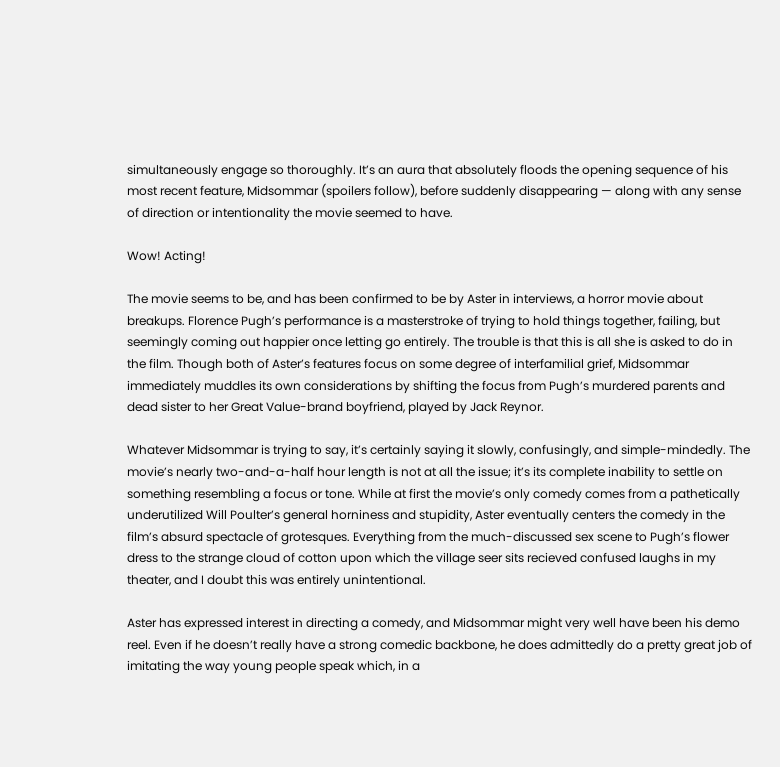simultaneously engage so thoroughly. It’s an aura that absolutely floods the opening sequence of his most recent feature, Midsommar (spoilers follow), before suddenly disappearing — along with any sense of direction or intentionality the movie seemed to have.

Wow! Acting!

The movie seems to be, and has been confirmed to be by Aster in interviews, a horror movie about breakups. Florence Pugh’s performance is a masterstroke of trying to hold things together, failing, but seemingly coming out happier once letting go entirely. The trouble is that this is all she is asked to do in the film. Though both of Aster’s features focus on some degree of interfamilial grief, Midsommar immediately muddles its own considerations by shifting the focus from Pugh’s murdered parents and dead sister to her Great Value-brand boyfriend, played by Jack Reynor.

Whatever Midsommar is trying to say, it’s certainly saying it slowly, confusingly, and simple-mindedly. The movie’s nearly two-and-a-half hour length is not at all the issue; it’s its complete inability to settle on something resembling a focus or tone. While at first the movie’s only comedy comes from a pathetically underutilized Will Poulter’s general horniness and stupidity, Aster eventually centers the comedy in the film’s absurd spectacle of grotesques. Everything from the much-discussed sex scene to Pugh’s flower dress to the strange cloud of cotton upon which the village seer sits recieved confused laughs in my theater, and I doubt this was entirely unintentional.

Aster has expressed interest in directing a comedy, and Midsommar might very well have been his demo reel. Even if he doesn’t really have a strong comedic backbone, he does admittedly do a pretty great job of imitating the way young people speak which, in a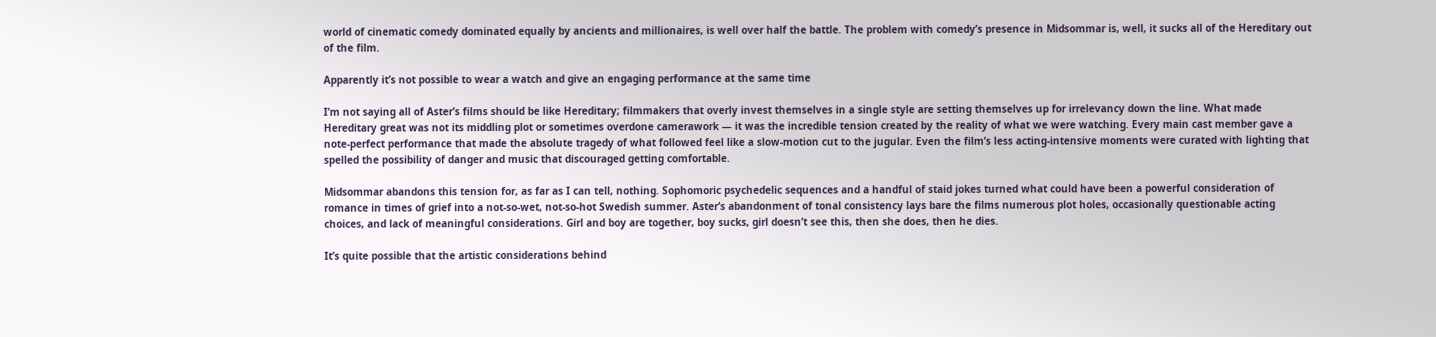world of cinematic comedy dominated equally by ancients and millionaires, is well over half the battle. The problem with comedy’s presence in Midsommar is, well, it sucks all of the Hereditary out of the film.

Apparently it’s not possible to wear a watch and give an engaging performance at the same time

I’m not saying all of Aster’s films should be like Hereditary; filmmakers that overly invest themselves in a single style are setting themselves up for irrelevancy down the line. What made Hereditary great was not its middling plot or sometimes overdone camerawork — it was the incredible tension created by the reality of what we were watching. Every main cast member gave a note-perfect performance that made the absolute tragedy of what followed feel like a slow-motion cut to the jugular. Even the film’s less acting-intensive moments were curated with lighting that spelled the possibility of danger and music that discouraged getting comfortable.

Midsommar abandons this tension for, as far as I can tell, nothing. Sophomoric psychedelic sequences and a handful of staid jokes turned what could have been a powerful consideration of romance in times of grief into a not-so-wet, not-so-hot Swedish summer. Aster’s abandonment of tonal consistency lays bare the films numerous plot holes, occasionally questionable acting choices, and lack of meaningful considerations. Girl and boy are together, boy sucks, girl doesn’t see this, then she does, then he dies.

It’s quite possible that the artistic considerations behind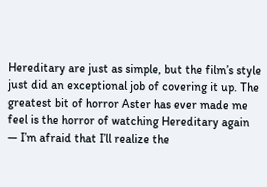Hereditary are just as simple, but the film’s style just did an exceptional job of covering it up. The greatest bit of horror Aster has ever made me feel is the horror of watching Hereditary again — I’m afraid that I’ll realize the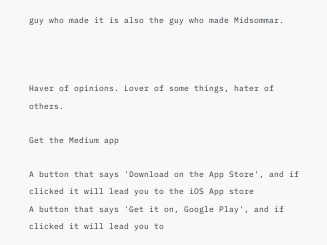guy who made it is also the guy who made Midsommar.



Haver of opinions. Lover of some things, hater of others.

Get the Medium app

A button that says 'Download on the App Store', and if clicked it will lead you to the iOS App store
A button that says 'Get it on, Google Play', and if clicked it will lead you to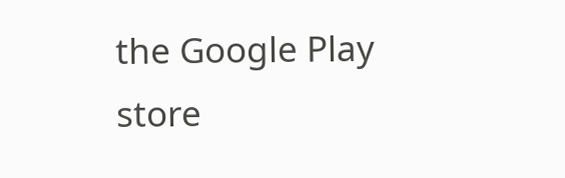the Google Play store